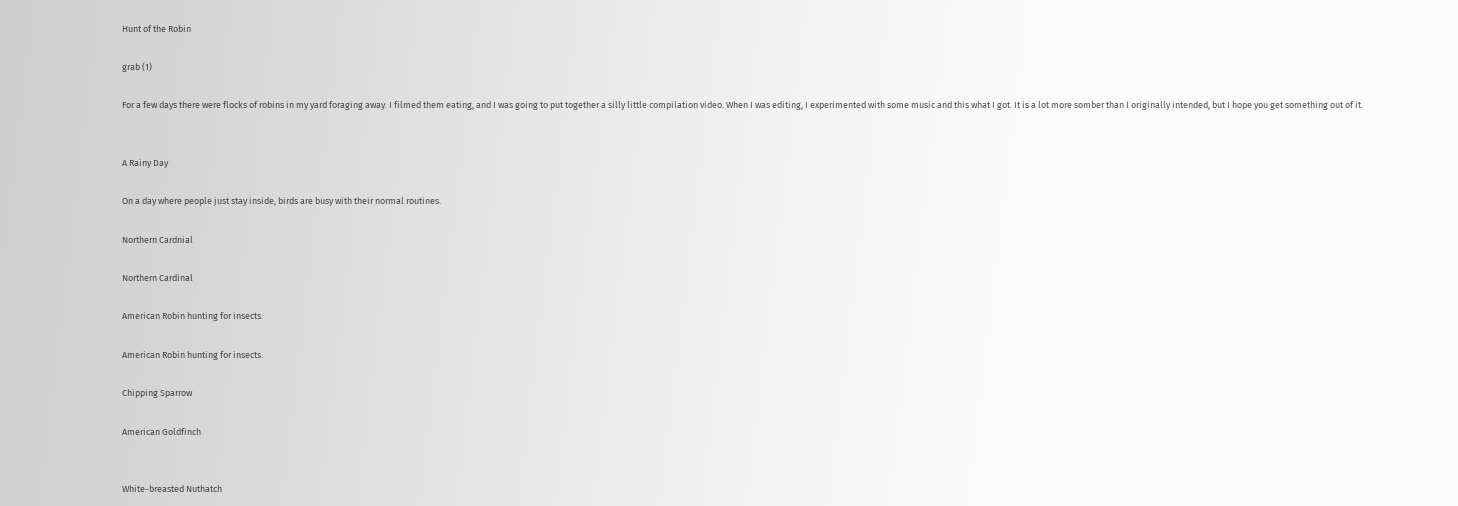Hunt of the Robin

grab (1)

For a few days there were flocks of robins in my yard foraging away. I filmed them eating, and I was going to put together a silly little compilation video. When I was editing, I experimented with some music and this what I got. It is a lot more somber than I originally intended, but I hope you get something out of it.


A Rainy Day

On a day where people just stay inside, birds are busy with their normal routines.

Northern Cardnial

Northern Cardinal

American Robin hunting for insects.

American Robin hunting for insects.

Chipping Sparrow

American Goldfinch


White-breasted Nuthatch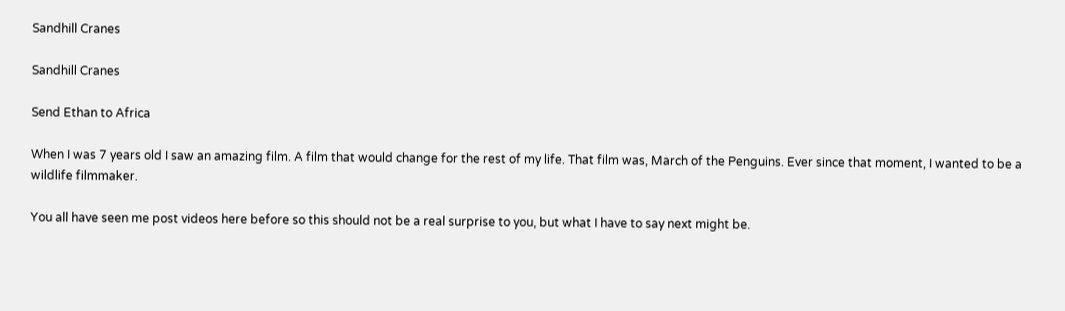Sandhill Cranes

Sandhill Cranes

Send Ethan to Africa

When I was 7 years old I saw an amazing film. A film that would change for the rest of my life. That film was, March of the Penguins. Ever since that moment, I wanted to be a wildlife filmmaker.

You all have seen me post videos here before so this should not be a real surprise to you, but what I have to say next might be.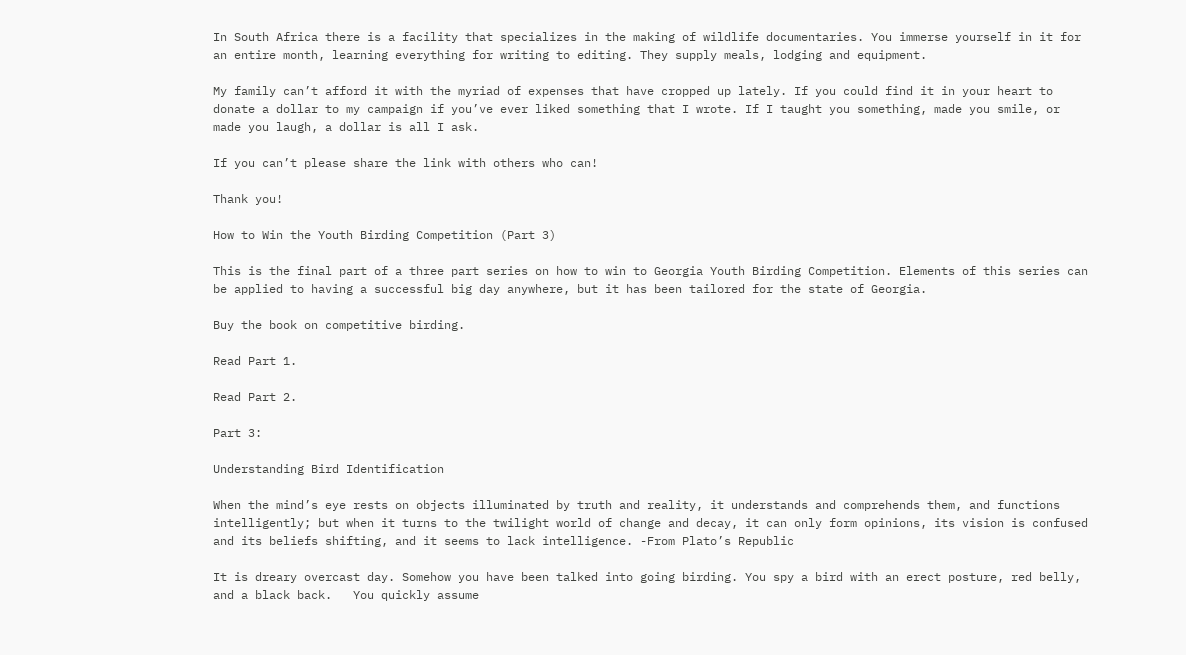In South Africa there is a facility that specializes in the making of wildlife documentaries. You immerse yourself in it for an entire month, learning everything for writing to editing. They supply meals, lodging and equipment.

My family can’t afford it with the myriad of expenses that have cropped up lately. If you could find it in your heart to donate a dollar to my campaign if you’ve ever liked something that I wrote. If I taught you something, made you smile, or made you laugh, a dollar is all I ask.

If you can’t please share the link with others who can!

Thank you!

How to Win the Youth Birding Competition (Part 3)

This is the final part of a three part series on how to win to Georgia Youth Birding Competition. Elements of this series can be applied to having a successful big day anywhere, but it has been tailored for the state of Georgia.

Buy the book on competitive birding.

Read Part 1.

Read Part 2.

Part 3:

Understanding Bird Identification

When the mind’s eye rests on objects illuminated by truth and reality, it understands and comprehends them, and functions intelligently; but when it turns to the twilight world of change and decay, it can only form opinions, its vision is confused and its beliefs shifting, and it seems to lack intelligence. -From Plato’s Republic

It is dreary overcast day. Somehow you have been talked into going birding. You spy a bird with an erect posture, red belly, and a black back.   You quickly assume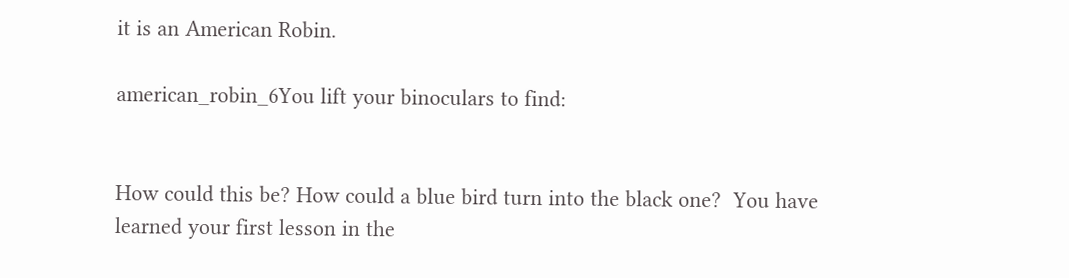it is an American Robin.

american_robin_6You lift your binoculars to find:


How could this be? How could a blue bird turn into the black one?  You have learned your first lesson in the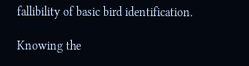fallibility of basic bird identification.

Knowing the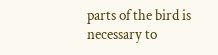parts of the bird is necessary to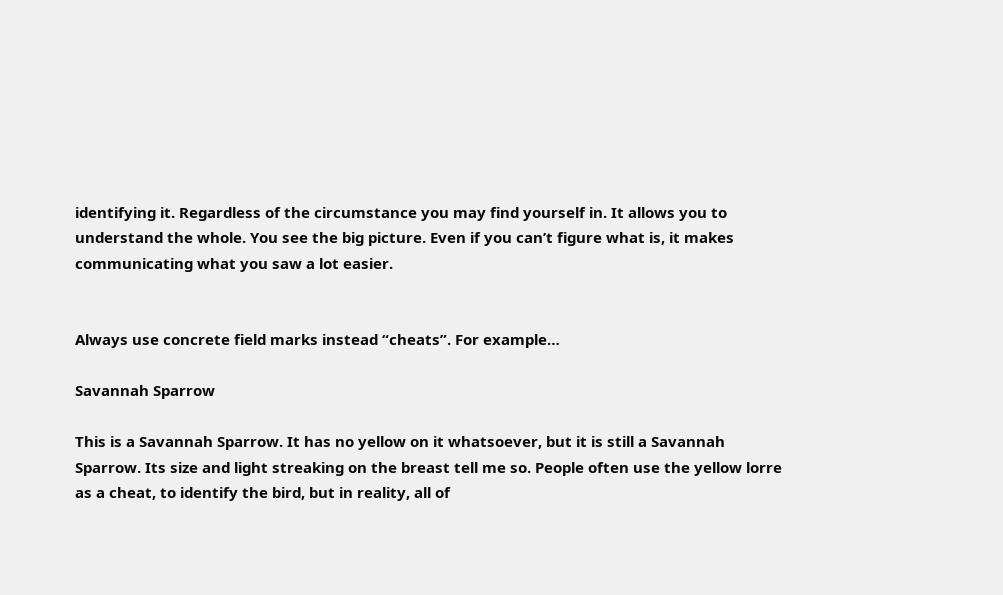identifying it. Regardless of the circumstance you may find yourself in. It allows you to understand the whole. You see the big picture. Even if you can’t figure what is, it makes communicating what you saw a lot easier.


Always use concrete field marks instead “cheats”. For example…

Savannah Sparrow

This is a Savannah Sparrow. It has no yellow on it whatsoever, but it is still a Savannah Sparrow. Its size and light streaking on the breast tell me so. People often use the yellow lorre as a cheat, to identify the bird, but in reality, all of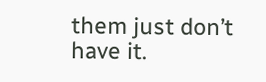them just don’t have it.